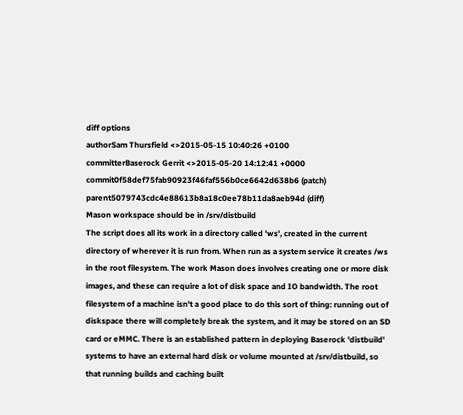diff options
authorSam Thursfield <>2015-05-15 10:40:26 +0100
committerBaserock Gerrit <>2015-05-20 14:12:41 +0000
commit0f58def75fab90923f46faf556b0ce6642d638b6 (patch)
parent5079743cdc4e88613b8a18c0ee78b11da8aeb94d (diff)
Mason workspace should be in /srv/distbuild
The script does all its work in a directory called 'ws', created in the current directory of wherever it is run from. When run as a system service it creates /ws in the root filesystem. The work Mason does involves creating one or more disk images, and these can require a lot of disk space and IO bandwidth. The root filesystem of a machine isn't a good place to do this sort of thing: running out of diskspace there will completely break the system, and it may be stored on an SD card or eMMC. There is an established pattern in deploying Baserock 'distbuild' systems to have an external hard disk or volume mounted at /srv/distbuild, so that running builds and caching built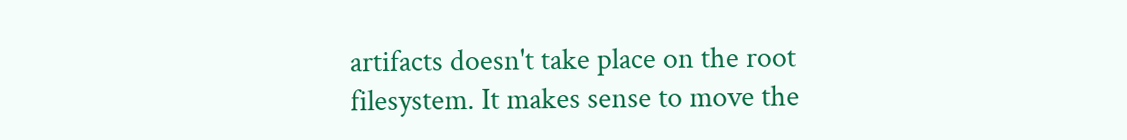artifacts doesn't take place on the root filesystem. It makes sense to move the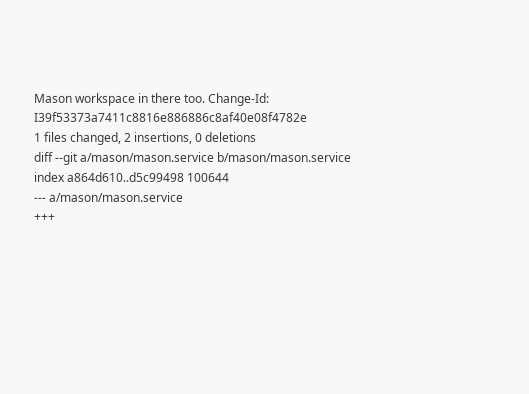Mason workspace in there too. Change-Id: I39f53373a7411c8816e886886c8af40e08f4782e
1 files changed, 2 insertions, 0 deletions
diff --git a/mason/mason.service b/mason/mason.service
index a864d610..d5c99498 100644
--- a/mason/mason.service
+++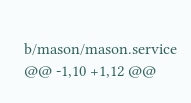b/mason/mason.service
@@ -1,10 +1,12 @@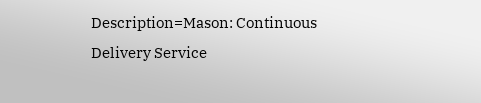Description=Mason: Continuous Delivery Service